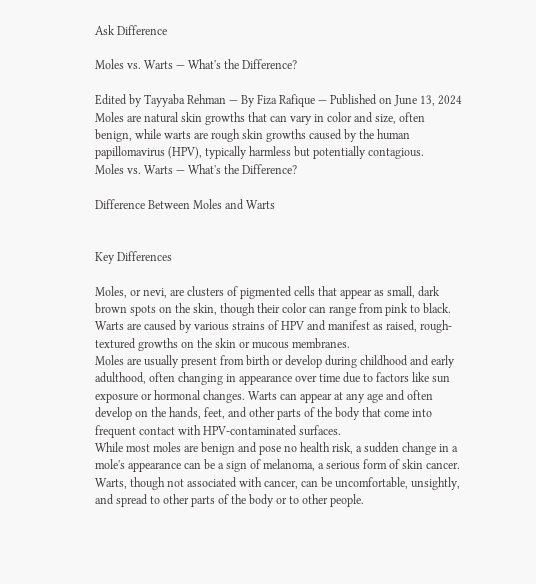Ask Difference

Moles vs. Warts — What's the Difference?

Edited by Tayyaba Rehman — By Fiza Rafique — Published on June 13, 2024
Moles are natural skin growths that can vary in color and size, often benign, while warts are rough skin growths caused by the human papillomavirus (HPV), typically harmless but potentially contagious.
Moles vs. Warts — What's the Difference?

Difference Between Moles and Warts


Key Differences

Moles, or nevi, are clusters of pigmented cells that appear as small, dark brown spots on the skin, though their color can range from pink to black. Warts are caused by various strains of HPV and manifest as raised, rough-textured growths on the skin or mucous membranes.
Moles are usually present from birth or develop during childhood and early adulthood, often changing in appearance over time due to factors like sun exposure or hormonal changes. Warts can appear at any age and often develop on the hands, feet, and other parts of the body that come into frequent contact with HPV-contaminated surfaces.
While most moles are benign and pose no health risk, a sudden change in a mole's appearance can be a sign of melanoma, a serious form of skin cancer. Warts, though not associated with cancer, can be uncomfortable, unsightly, and spread to other parts of the body or to other people.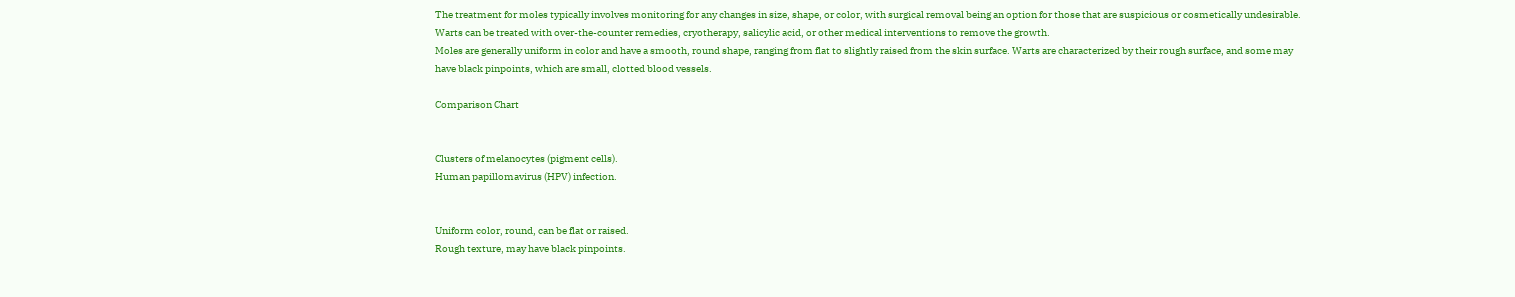The treatment for moles typically involves monitoring for any changes in size, shape, or color, with surgical removal being an option for those that are suspicious or cosmetically undesirable. Warts can be treated with over-the-counter remedies, cryotherapy, salicylic acid, or other medical interventions to remove the growth.
Moles are generally uniform in color and have a smooth, round shape, ranging from flat to slightly raised from the skin surface. Warts are characterized by their rough surface, and some may have black pinpoints, which are small, clotted blood vessels.

Comparison Chart


Clusters of melanocytes (pigment cells).
Human papillomavirus (HPV) infection.


Uniform color, round, can be flat or raised.
Rough texture, may have black pinpoints.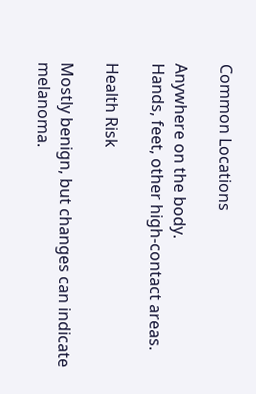Common Locations

Anywhere on the body.
Hands, feet, other high-contact areas.

Health Risk

Mostly benign, but changes can indicate melanoma.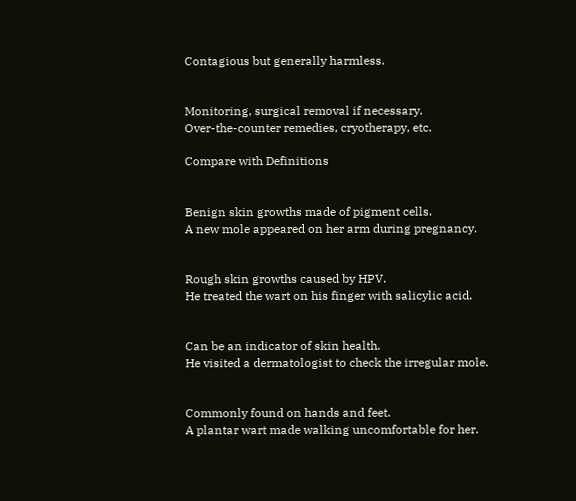Contagious but generally harmless.


Monitoring, surgical removal if necessary.
Over-the-counter remedies, cryotherapy, etc.

Compare with Definitions


Benign skin growths made of pigment cells.
A new mole appeared on her arm during pregnancy.


Rough skin growths caused by HPV.
He treated the wart on his finger with salicylic acid.


Can be an indicator of skin health.
He visited a dermatologist to check the irregular mole.


Commonly found on hands and feet.
A plantar wart made walking uncomfortable for her.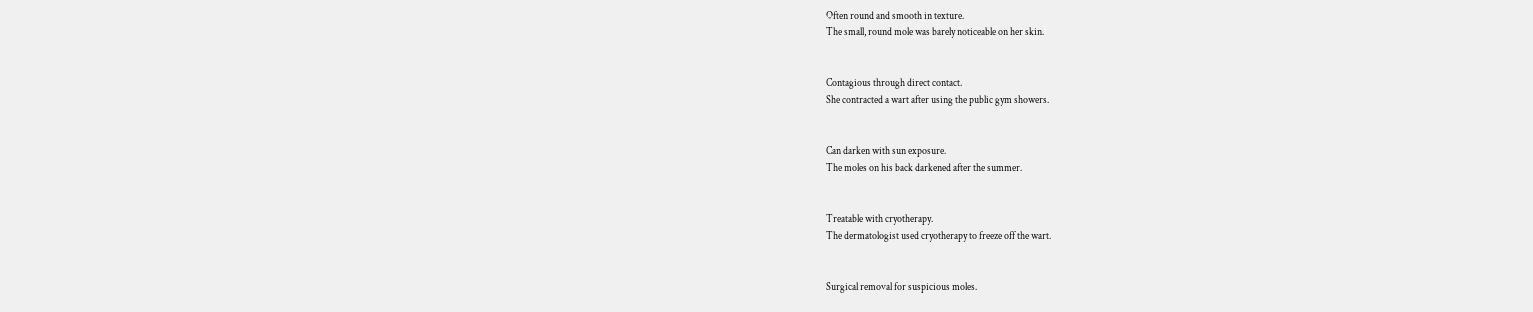Often round and smooth in texture.
The small, round mole was barely noticeable on her skin.


Contagious through direct contact.
She contracted a wart after using the public gym showers.


Can darken with sun exposure.
The moles on his back darkened after the summer.


Treatable with cryotherapy.
The dermatologist used cryotherapy to freeze off the wart.


Surgical removal for suspicious moles.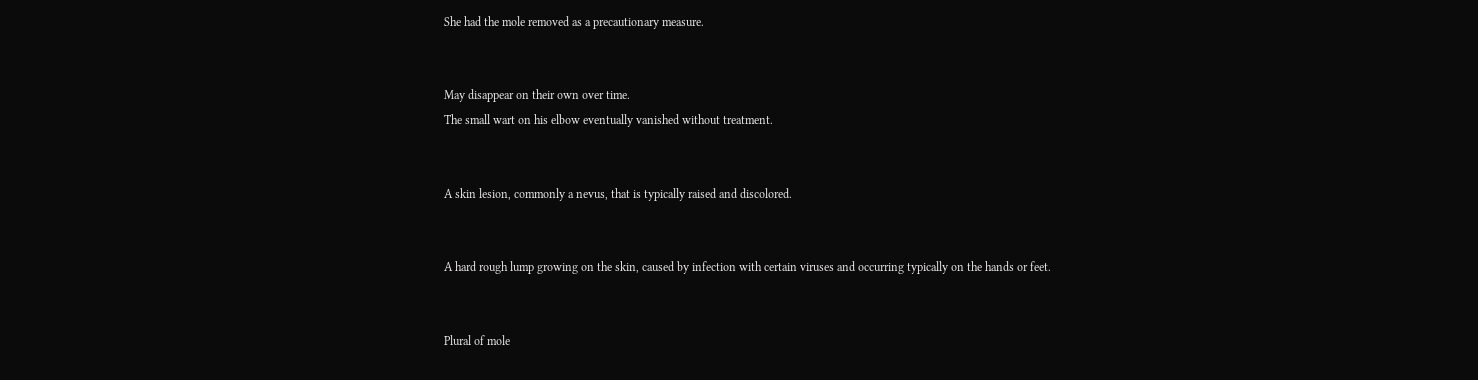She had the mole removed as a precautionary measure.


May disappear on their own over time.
The small wart on his elbow eventually vanished without treatment.


A skin lesion, commonly a nevus, that is typically raised and discolored.


A hard rough lump growing on the skin, caused by infection with certain viruses and occurring typically on the hands or feet.


Plural of mole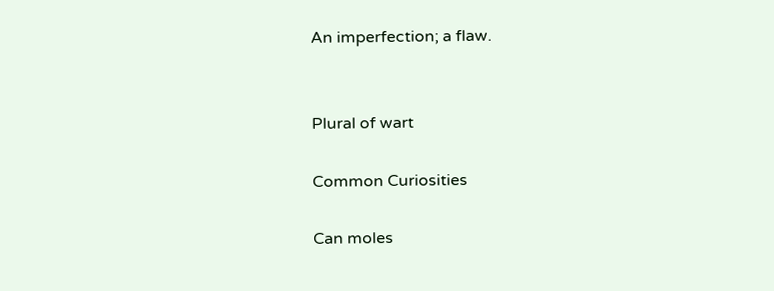An imperfection; a flaw.


Plural of wart

Common Curiosities

Can moles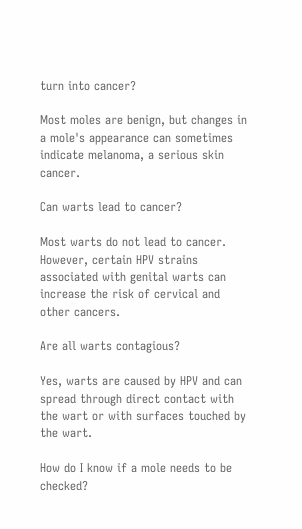turn into cancer?

Most moles are benign, but changes in a mole's appearance can sometimes indicate melanoma, a serious skin cancer.

Can warts lead to cancer?

Most warts do not lead to cancer. However, certain HPV strains associated with genital warts can increase the risk of cervical and other cancers.

Are all warts contagious?

Yes, warts are caused by HPV and can spread through direct contact with the wart or with surfaces touched by the wart.

How do I know if a mole needs to be checked?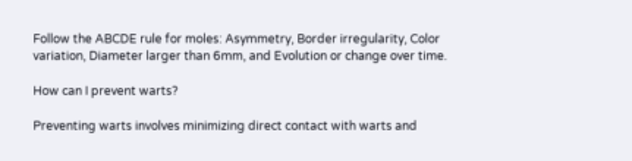Follow the ABCDE rule for moles: Asymmetry, Border irregularity, Color variation, Diameter larger than 6mm, and Evolution or change over time.

How can I prevent warts?

Preventing warts involves minimizing direct contact with warts and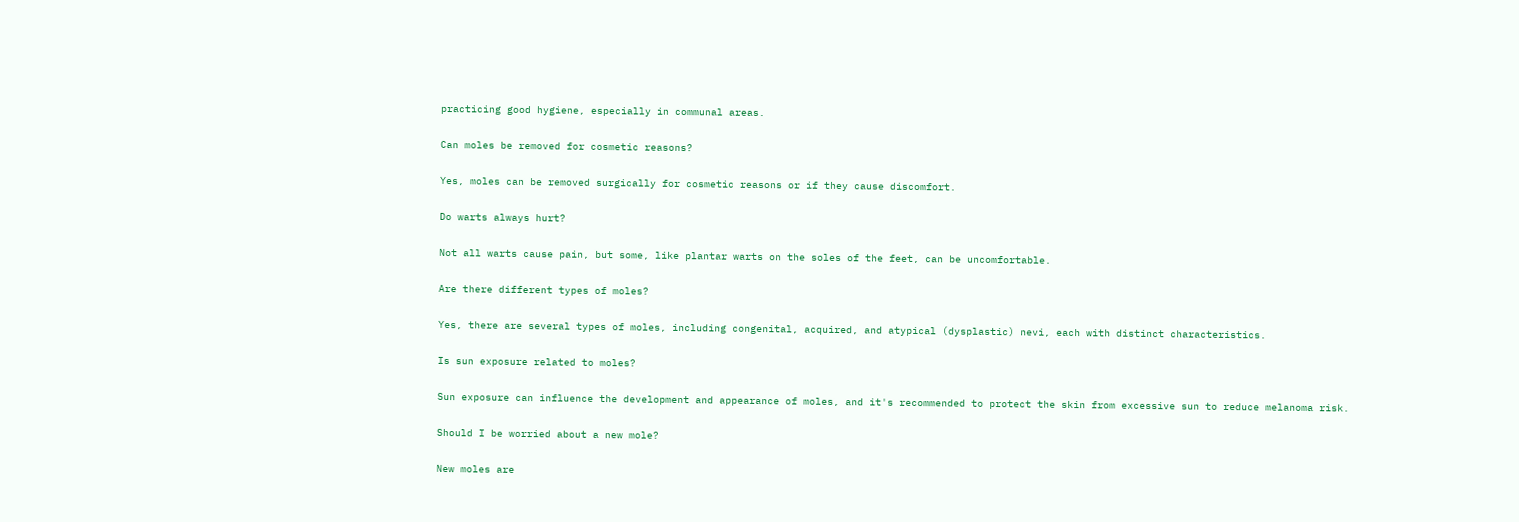practicing good hygiene, especially in communal areas.

Can moles be removed for cosmetic reasons?

Yes, moles can be removed surgically for cosmetic reasons or if they cause discomfort.

Do warts always hurt?

Not all warts cause pain, but some, like plantar warts on the soles of the feet, can be uncomfortable.

Are there different types of moles?

Yes, there are several types of moles, including congenital, acquired, and atypical (dysplastic) nevi, each with distinct characteristics.

Is sun exposure related to moles?

Sun exposure can influence the development and appearance of moles, and it's recommended to protect the skin from excessive sun to reduce melanoma risk.

Should I be worried about a new mole?

New moles are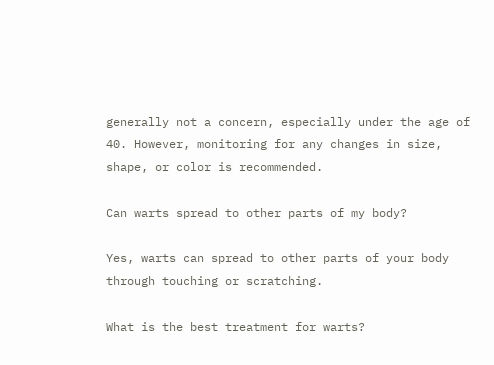generally not a concern, especially under the age of 40. However, monitoring for any changes in size, shape, or color is recommended.

Can warts spread to other parts of my body?

Yes, warts can spread to other parts of your body through touching or scratching.

What is the best treatment for warts?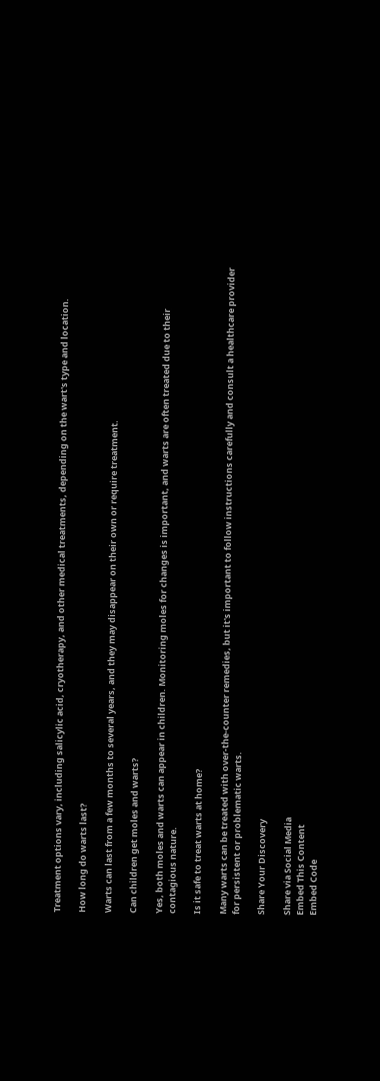Treatment options vary, including salicylic acid, cryotherapy, and other medical treatments, depending on the wart's type and location.

How long do warts last?

Warts can last from a few months to several years, and they may disappear on their own or require treatment.

Can children get moles and warts?

Yes, both moles and warts can appear in children. Monitoring moles for changes is important, and warts are often treated due to their contagious nature.

Is it safe to treat warts at home?

Many warts can be treated with over-the-counter remedies, but it's important to follow instructions carefully and consult a healthcare provider for persistent or problematic warts.

Share Your Discovery

Share via Social Media
Embed This Content
Embed Code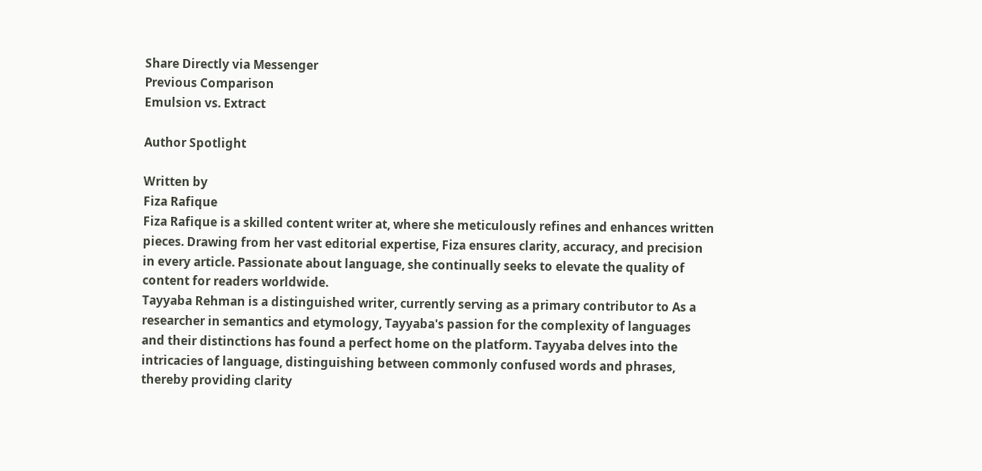Share Directly via Messenger
Previous Comparison
Emulsion vs. Extract

Author Spotlight

Written by
Fiza Rafique
Fiza Rafique is a skilled content writer at, where she meticulously refines and enhances written pieces. Drawing from her vast editorial expertise, Fiza ensures clarity, accuracy, and precision in every article. Passionate about language, she continually seeks to elevate the quality of content for readers worldwide.
Tayyaba Rehman is a distinguished writer, currently serving as a primary contributor to As a researcher in semantics and etymology, Tayyaba's passion for the complexity of languages and their distinctions has found a perfect home on the platform. Tayyaba delves into the intricacies of language, distinguishing between commonly confused words and phrases, thereby providing clarity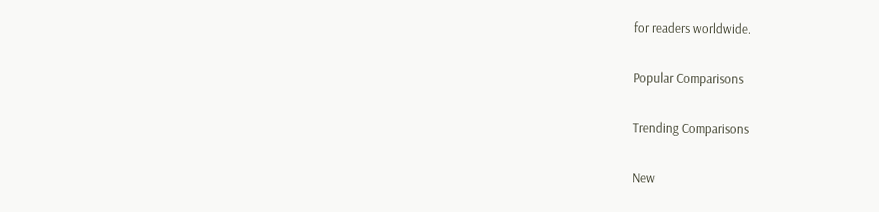for readers worldwide.

Popular Comparisons

Trending Comparisons

New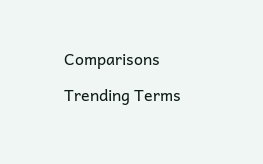Comparisons

Trending Terms